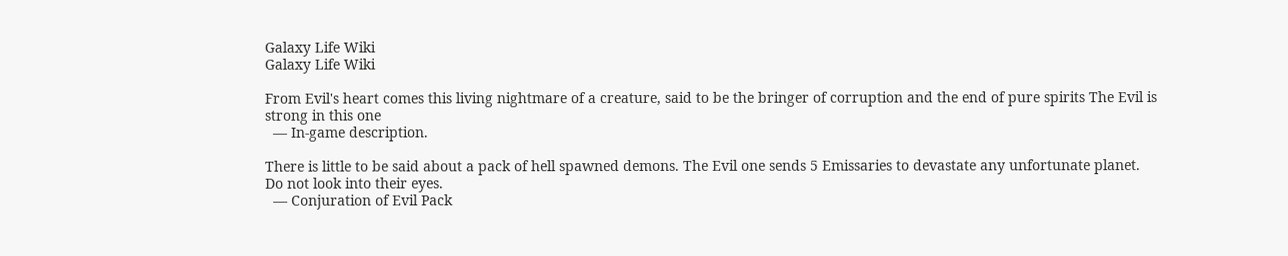Galaxy Life Wiki
Galaxy Life Wiki

From Evil's heart comes this living nightmare of a creature, said to be the bringer of corruption and the end of pure spirits The Evil is strong in this one
  — In-game description.

There is little to be said about a pack of hell spawned demons. The Evil one sends 5 Emissaries to devastate any unfortunate planet. Do not look into their eyes.
  — Conjuration of Evil Pack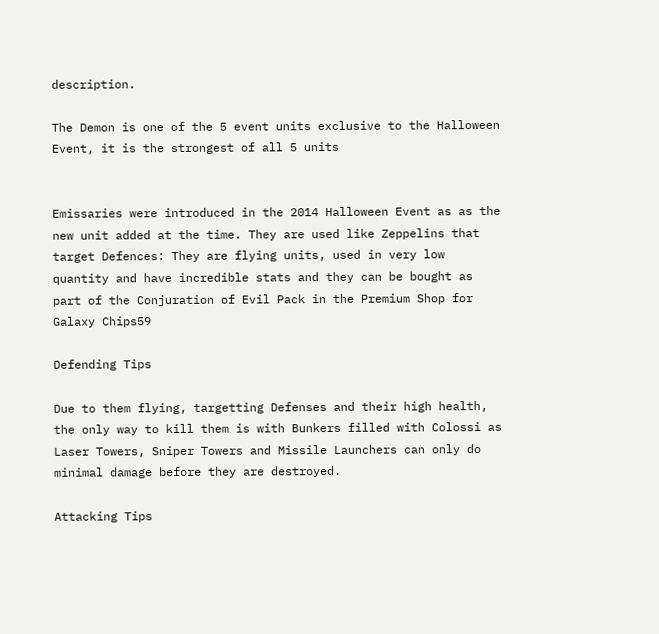description.

The Demon is one of the 5 event units exclusive to the Halloween Event, it is the strongest of all 5 units


Emissaries were introduced in the 2014 Halloween Event as as the new unit added at the time. They are used like Zeppelins that target Defences: They are flying units, used in very low quantity and have incredible stats and they can be bought as part of the Conjuration of Evil Pack in the Premium Shop for Galaxy Chips59

Defending Tips

Due to them flying, targetting Defenses and their high health, the only way to kill them is with Bunkers filled with Colossi as Laser Towers, Sniper Towers and Missile Launchers can only do minimal damage before they are destroyed.

Attacking Tips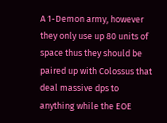A 1-Demon army, however they only use up 80 units of space thus they should be paired up with Colossus that deal massive dps to anything while the EOE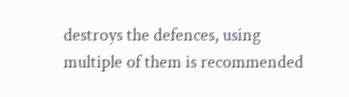destroys the defences, using multiple of them is recommended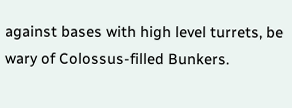against bases with high level turrets, be wary of Colossus-filled Bunkers.